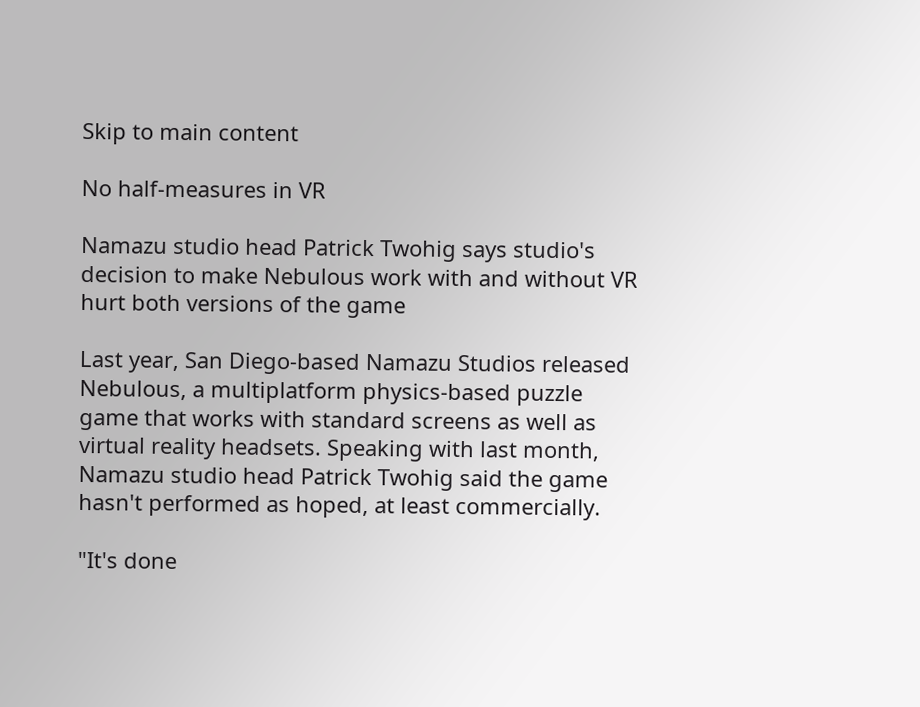Skip to main content

No half-measures in VR

Namazu studio head Patrick Twohig says studio's decision to make Nebulous work with and without VR hurt both versions of the game

Last year, San Diego-based Namazu Studios released Nebulous, a multiplatform physics-based puzzle game that works with standard screens as well as virtual reality headsets. Speaking with last month, Namazu studio head Patrick Twohig said the game hasn't performed as hoped, at least commercially.

"It's done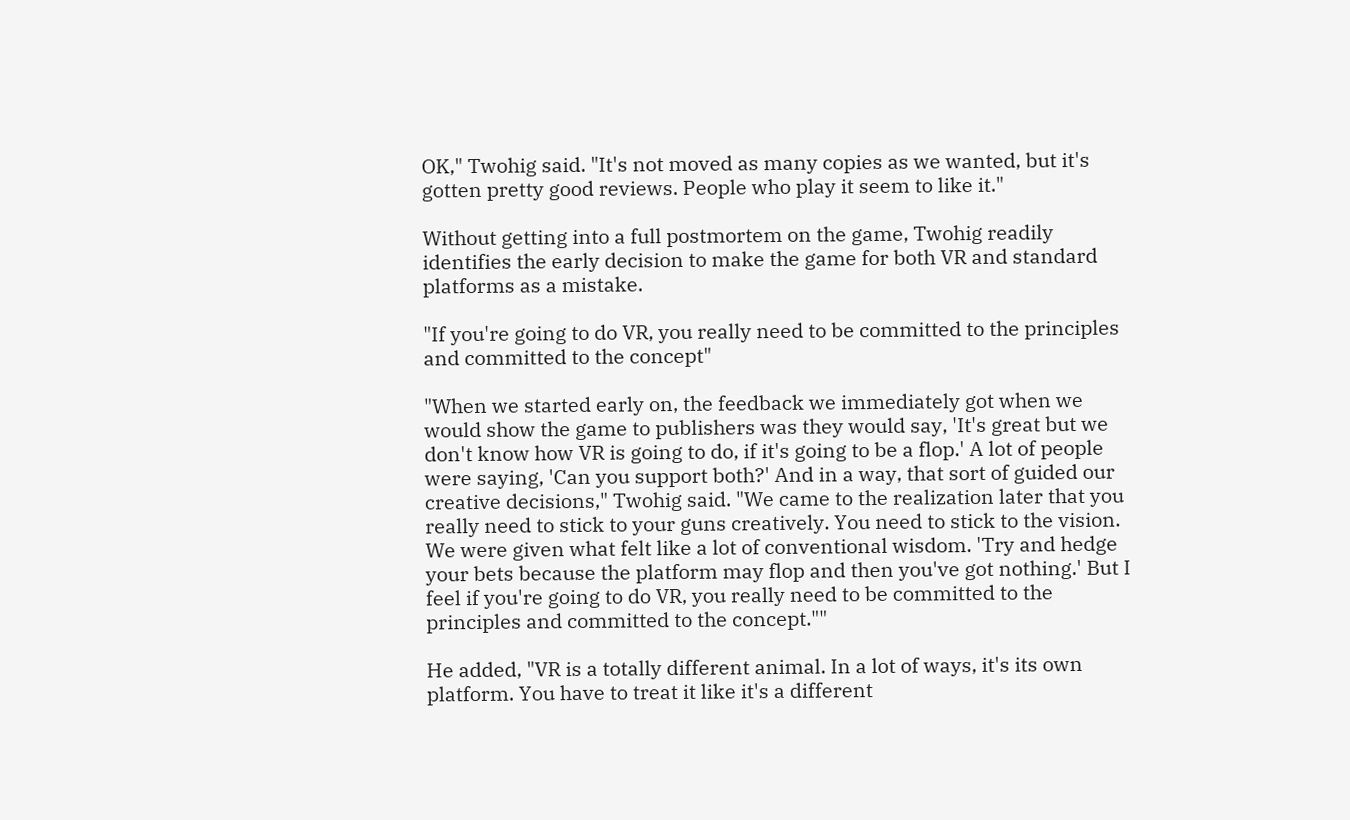OK," Twohig said. "It's not moved as many copies as we wanted, but it's gotten pretty good reviews. People who play it seem to like it."

Without getting into a full postmortem on the game, Twohig readily identifies the early decision to make the game for both VR and standard platforms as a mistake.

"If you're going to do VR, you really need to be committed to the principles and committed to the concept"

"When we started early on, the feedback we immediately got when we would show the game to publishers was they would say, 'It's great but we don't know how VR is going to do, if it's going to be a flop.' A lot of people were saying, 'Can you support both?' And in a way, that sort of guided our creative decisions," Twohig said. "We came to the realization later that you really need to stick to your guns creatively. You need to stick to the vision. We were given what felt like a lot of conventional wisdom. 'Try and hedge your bets because the platform may flop and then you've got nothing.' But I feel if you're going to do VR, you really need to be committed to the principles and committed to the concept.""

He added, "VR is a totally different animal. In a lot of ways, it's its own platform. You have to treat it like it's a different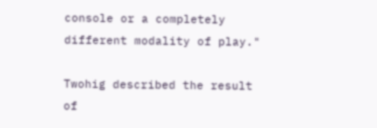console or a completely different modality of play."

Twohig described the result of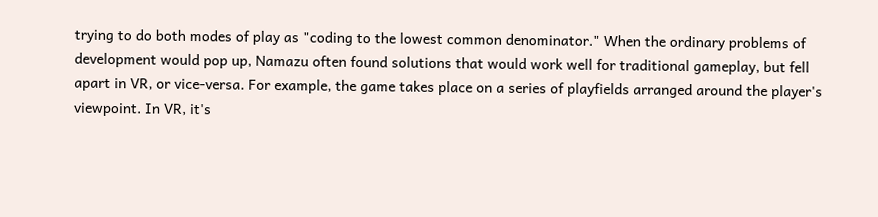trying to do both modes of play as "coding to the lowest common denominator." When the ordinary problems of development would pop up, Namazu often found solutions that would work well for traditional gameplay, but fell apart in VR, or vice-versa. For example, the game takes place on a series of playfields arranged around the player's viewpoint. In VR, it's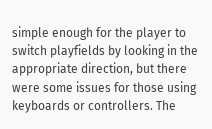simple enough for the player to switch playfields by looking in the appropriate direction, but there were some issues for those using keyboards or controllers. The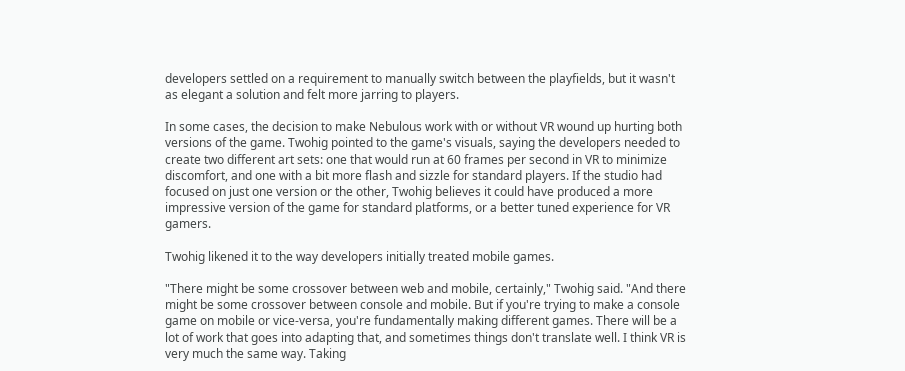developers settled on a requirement to manually switch between the playfields, but it wasn't as elegant a solution and felt more jarring to players.

In some cases, the decision to make Nebulous work with or without VR wound up hurting both versions of the game. Twohig pointed to the game's visuals, saying the developers needed to create two different art sets: one that would run at 60 frames per second in VR to minimize discomfort, and one with a bit more flash and sizzle for standard players. If the studio had focused on just one version or the other, Twohig believes it could have produced a more impressive version of the game for standard platforms, or a better tuned experience for VR gamers.

Twohig likened it to the way developers initially treated mobile games.

"There might be some crossover between web and mobile, certainly," Twohig said. "And there might be some crossover between console and mobile. But if you're trying to make a console game on mobile or vice-versa, you're fundamentally making different games. There will be a lot of work that goes into adapting that, and sometimes things don't translate well. I think VR is very much the same way. Taking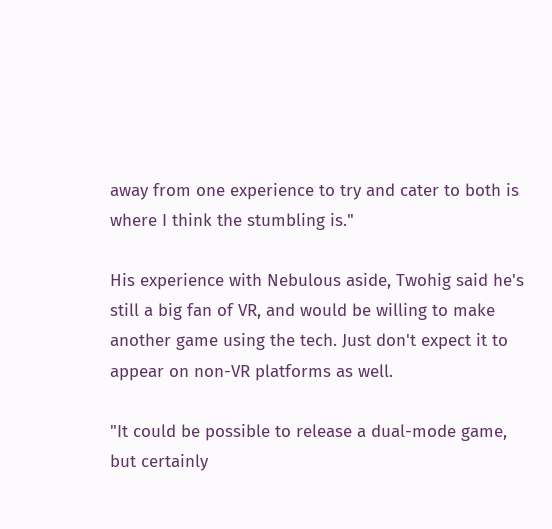away from one experience to try and cater to both is where I think the stumbling is."

His experience with Nebulous aside, Twohig said he's still a big fan of VR, and would be willing to make another game using the tech. Just don't expect it to appear on non-VR platforms as well.

"It could be possible to release a dual-mode game, but certainly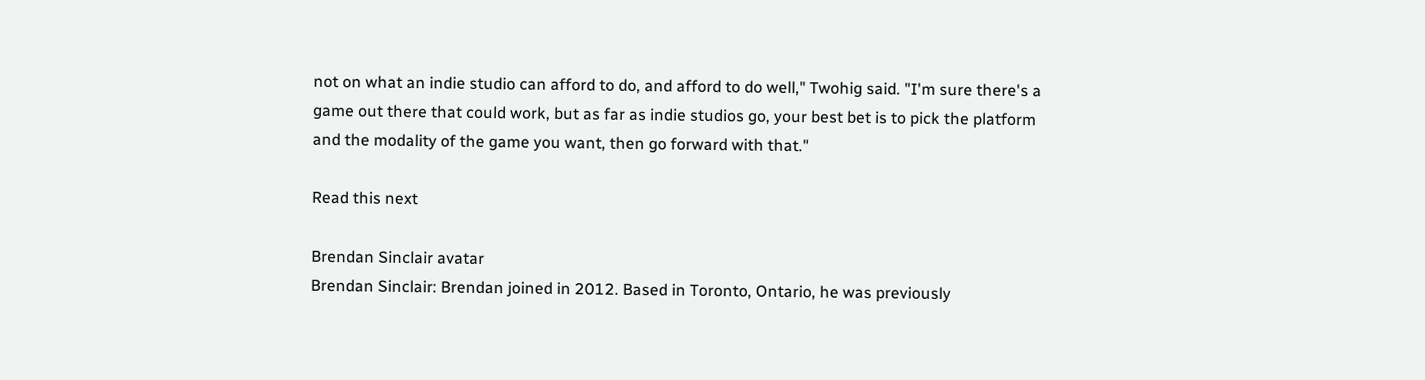not on what an indie studio can afford to do, and afford to do well," Twohig said. "I'm sure there's a game out there that could work, but as far as indie studios go, your best bet is to pick the platform and the modality of the game you want, then go forward with that."

Read this next

Brendan Sinclair avatar
Brendan Sinclair: Brendan joined in 2012. Based in Toronto, Ontario, he was previously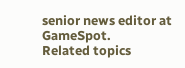senior news editor at GameSpot.
Related topics